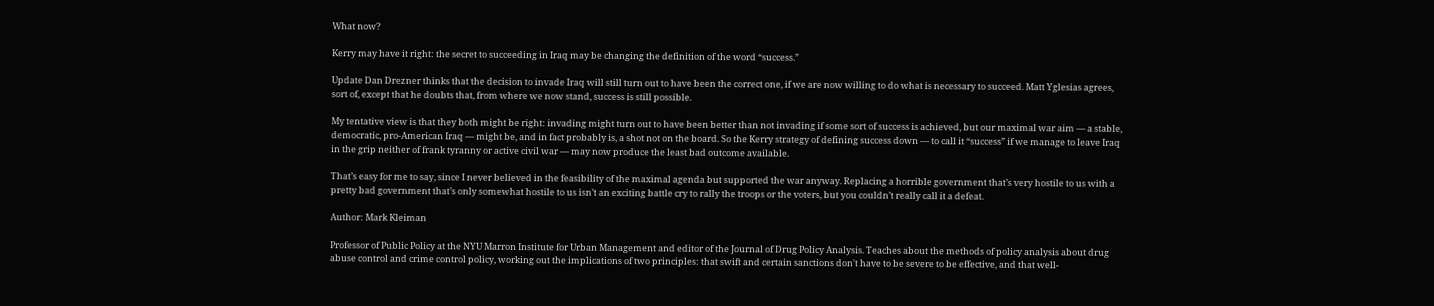What now?

Kerry may have it right: the secret to succeeding in Iraq may be changing the definition of the word “success.”

Update Dan Drezner thinks that the decision to invade Iraq will still turn out to have been the correct one, if we are now willing to do what is necessary to succeed. Matt Yglesias agrees, sort of, except that he doubts that, from where we now stand, success is still possible.

My tentative view is that they both might be right: invading might turn out to have been better than not invading if some sort of success is achieved, but our maximal war aim — a stable, democratic, pro-American Iraq — might be, and in fact probably is, a shot not on the board. So the Kerry strategy of defining success down — to call it “success” if we manage to leave Iraq in the grip neither of frank tyranny or active civil war — may now produce the least bad outcome available.

That’s easy for me to say, since I never believed in the feasibility of the maximal agenda but supported the war anyway. Replacing a horrible government that’s very hostile to us with a pretty bad government that’s only somewhat hostile to us isn’t an exciting battle cry to rally the troops or the voters, but you couldn’t really call it a defeat.

Author: Mark Kleiman

Professor of Public Policy at the NYU Marron Institute for Urban Management and editor of the Journal of Drug Policy Analysis. Teaches about the methods of policy analysis about drug abuse control and crime control policy, working out the implications of two principles: that swift and certain sanctions don't have to be severe to be effective, and that well-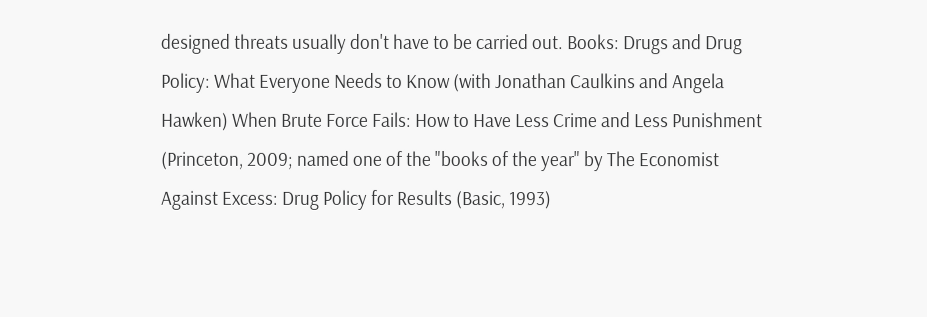designed threats usually don't have to be carried out. Books: Drugs and Drug Policy: What Everyone Needs to Know (with Jonathan Caulkins and Angela Hawken) When Brute Force Fails: How to Have Less Crime and Less Punishment (Princeton, 2009; named one of the "books of the year" by The Economist Against Excess: Drug Policy for Results (Basic, 1993)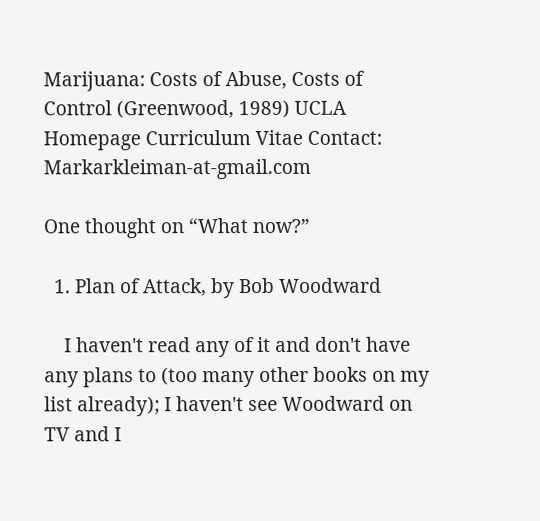Marijuana: Costs of Abuse, Costs of Control (Greenwood, 1989) UCLA Homepage Curriculum Vitae Contact: Markarkleiman-at-gmail.com

One thought on “What now?”

  1. Plan of Attack, by Bob Woodward

    I haven't read any of it and don't have any plans to (too many other books on my list already); I haven't see Woodward on TV and I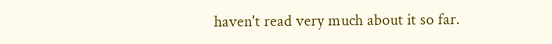haven't read very much about it so far.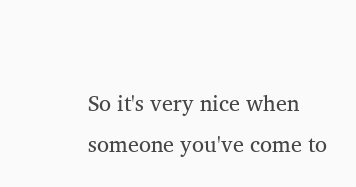So it's very nice when someone you've come to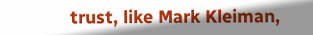trust, like Mark Kleiman,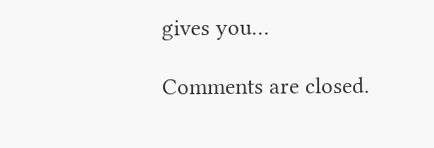gives you…

Comments are closed.